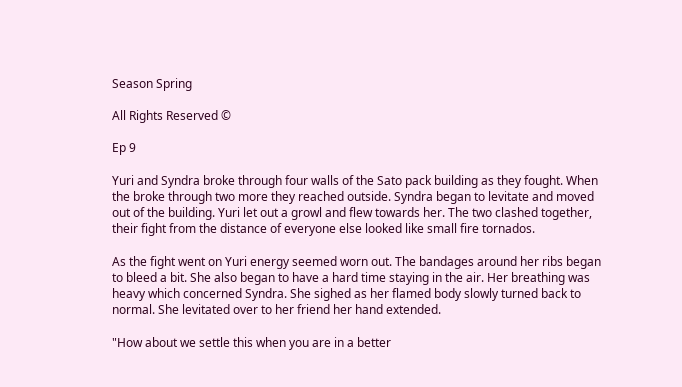Season Spring

All Rights Reserved ©

Ep 9

Yuri and Syndra broke through four walls of the Sato pack building as they fought. When the broke through two more they reached outside. Syndra began to levitate and moved out of the building. Yuri let out a growl and flew towards her. The two clashed together, their fight from the distance of everyone else looked like small fire tornados.

As the fight went on Yuri energy seemed worn out. The bandages around her ribs began to bleed a bit. She also began to have a hard time staying in the air. Her breathing was heavy which concerned Syndra. She sighed as her flamed body slowly turned back to normal. She levitated over to her friend her hand extended.

"How about we settle this when you are in a better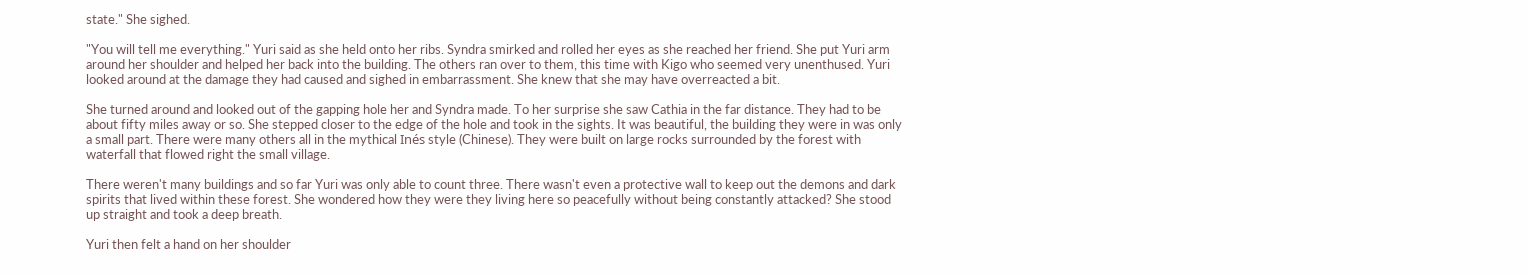state." She sighed.

"You will tell me everything." Yuri said as she held onto her ribs. Syndra smirked and rolled her eyes as she reached her friend. She put Yuri arm around her shoulder and helped her back into the building. The others ran over to them, this time with Kigo who seemed very unenthused. Yuri looked around at the damage they had caused and sighed in embarrassment. She knew that she may have overreacted a bit.

She turned around and looked out of the gapping hole her and Syndra made. To her surprise she saw Cathia in the far distance. They had to be about fifty miles away or so. She stepped closer to the edge of the hole and took in the sights. It was beautiful, the building they were in was only a small part. There were many others all in the mythical Inés style (Chinese). They were built on large rocks surrounded by the forest with waterfall that flowed right the small village.

There weren't many buildings and so far Yuri was only able to count three. There wasn't even a protective wall to keep out the demons and dark spirits that lived within these forest. She wondered how they were they living here so peacefully without being constantly attacked? She stood up straight and took a deep breath.

Yuri then felt a hand on her shoulder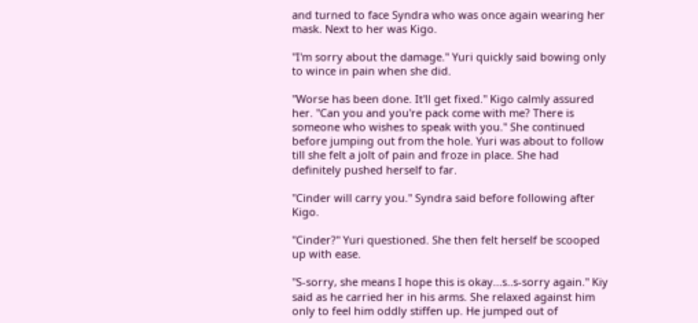and turned to face Syndra who was once again wearing her mask. Next to her was Kigo.

"I'm sorry about the damage." Yuri quickly said bowing only to wince in pain when she did.

"Worse has been done. It'll get fixed." Kigo calmly assured her. "Can you and you're pack come with me? There is someone who wishes to speak with you." She continued before jumping out from the hole. Yuri was about to follow till she felt a jolt of pain and froze in place. She had definitely pushed herself to far.

"Cinder will carry you." Syndra said before following after Kigo.

"Cinder?" Yuri questioned. She then felt herself be scooped up with ease.

"S-sorry, she means I hope this is okay...s..s-sorry again." Kiy said as he carried her in his arms. She relaxed against him only to feel him oddly stiffen up. He jumped out of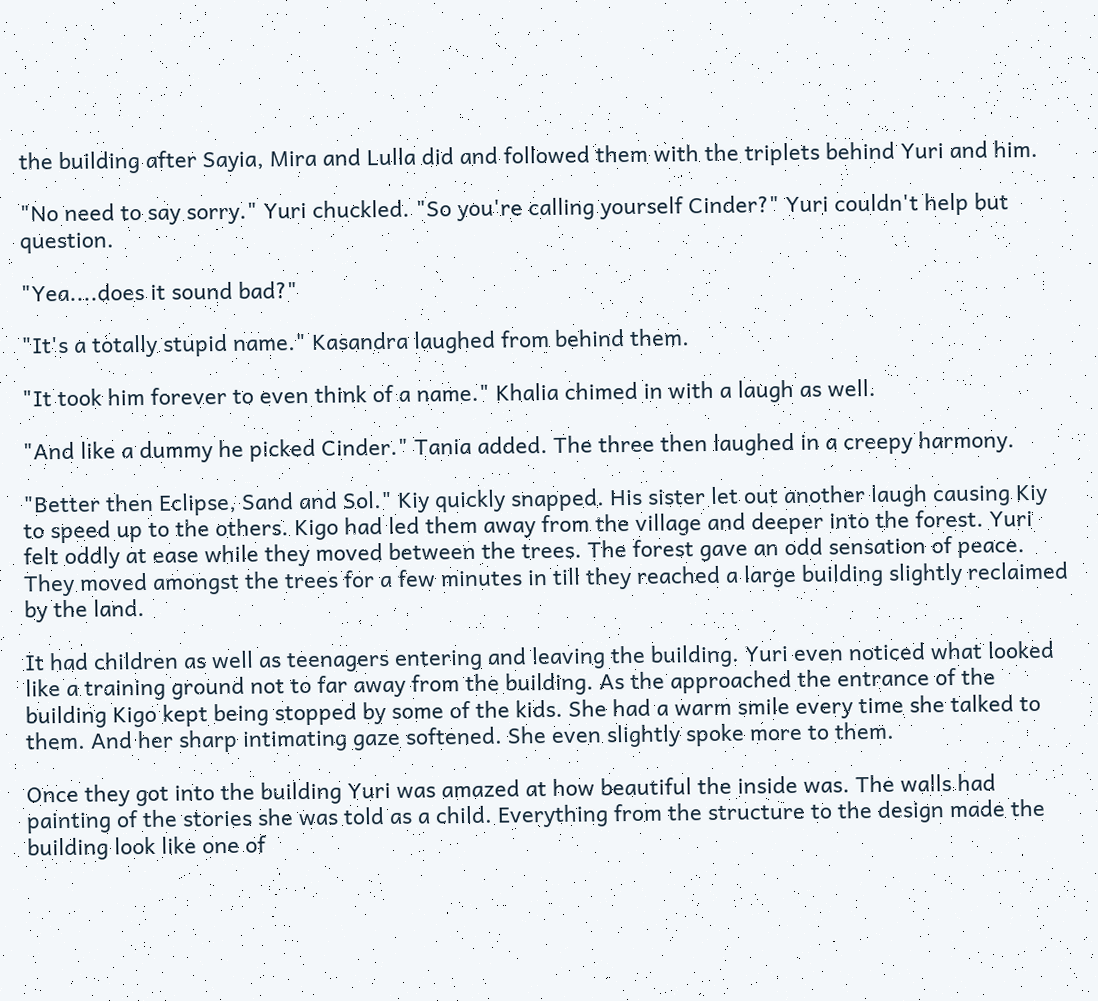the building after Sayia, Mira and Lulla did and followed them with the triplets behind Yuri and him.

"No need to say sorry." Yuri chuckled. "So you're calling yourself Cinder?" Yuri couldn't help but question.

"Yea....does it sound bad?"

"It's a totally stupid name." Kasandra laughed from behind them.

"It took him forever to even think of a name." Khalia chimed in with a laugh as well.

"And like a dummy he picked Cinder." Tania added. The three then laughed in a creepy harmony.

"Better then Eclipse, Sand and Sol." Kiy quickly snapped. His sister let out another laugh causing Kiy to speed up to the others. Kigo had led them away from the village and deeper into the forest. Yuri felt oddly at ease while they moved between the trees. The forest gave an odd sensation of peace. They moved amongst the trees for a few minutes in till they reached a large building slightly reclaimed by the land.

It had children as well as teenagers entering and leaving the building. Yuri even noticed what looked like a training ground not to far away from the building. As the approached the entrance of the building Kigo kept being stopped by some of the kids. She had a warm smile every time she talked to them. And her sharp intimating gaze softened. She even slightly spoke more to them.

Once they got into the building Yuri was amazed at how beautiful the inside was. The walls had painting of the stories she was told as a child. Everything from the structure to the design made the building look like one of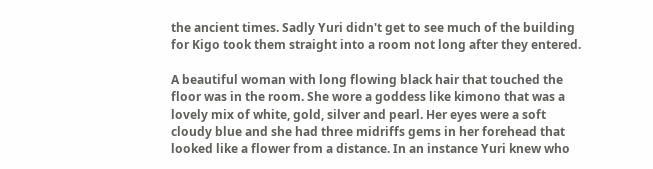the ancient times. Sadly Yuri didn't get to see much of the building for Kigo took them straight into a room not long after they entered.

A beautiful woman with long flowing black hair that touched the floor was in the room. She wore a goddess like kimono that was a lovely mix of white, gold, silver and pearl. Her eyes were a soft cloudy blue and she had three midriffs gems in her forehead that looked like a flower from a distance. In an instance Yuri knew who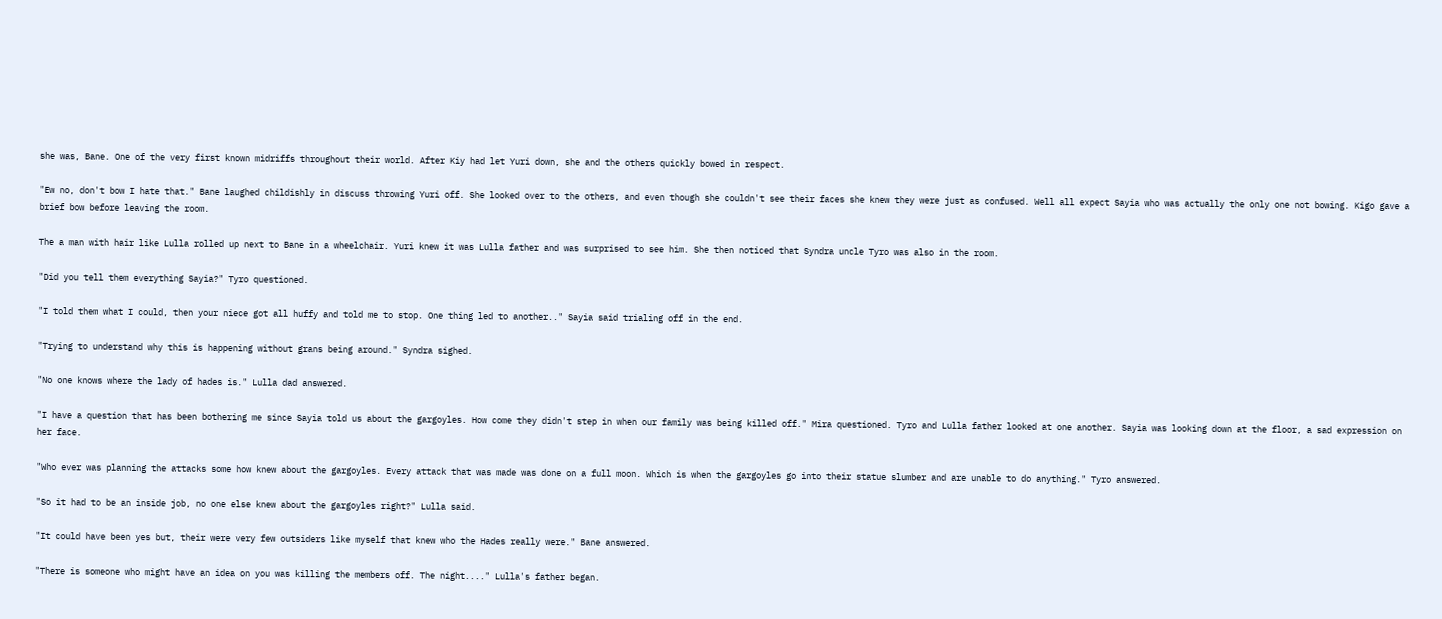she was, Bane. One of the very first known midriffs throughout their world. After Kiy had let Yuri down, she and the others quickly bowed in respect.

"Ew no, don't bow I hate that." Bane laughed childishly in discuss throwing Yuri off. She looked over to the others, and even though she couldn't see their faces she knew they were just as confused. Well all expect Sayia who was actually the only one not bowing. Kigo gave a brief bow before leaving the room.

The a man with hair like Lulla rolled up next to Bane in a wheelchair. Yuri knew it was Lulla father and was surprised to see him. She then noticed that Syndra uncle Tyro was also in the room.

"Did you tell them everything Sayia?" Tyro questioned.

"I told them what I could, then your niece got all huffy and told me to stop. One thing led to another.." Sayia said trialing off in the end.

"Trying to understand why this is happening without grans being around." Syndra sighed.

"No one knows where the lady of hades is." Lulla dad answered.

"I have a question that has been bothering me since Sayia told us about the gargoyles. How come they didn't step in when our family was being killed off." Mira questioned. Tyro and Lulla father looked at one another. Sayia was looking down at the floor, a sad expression on her face.

"Who ever was planning the attacks some how knew about the gargoyles. Every attack that was made was done on a full moon. Which is when the gargoyles go into their statue slumber and are unable to do anything." Tyro answered.

"So it had to be an inside job, no one else knew about the gargoyles right?" Lulla said.

"It could have been yes but, their were very few outsiders like myself that knew who the Hades really were." Bane answered.

"There is someone who might have an idea on you was killing the members off. The night...." Lulla's father began.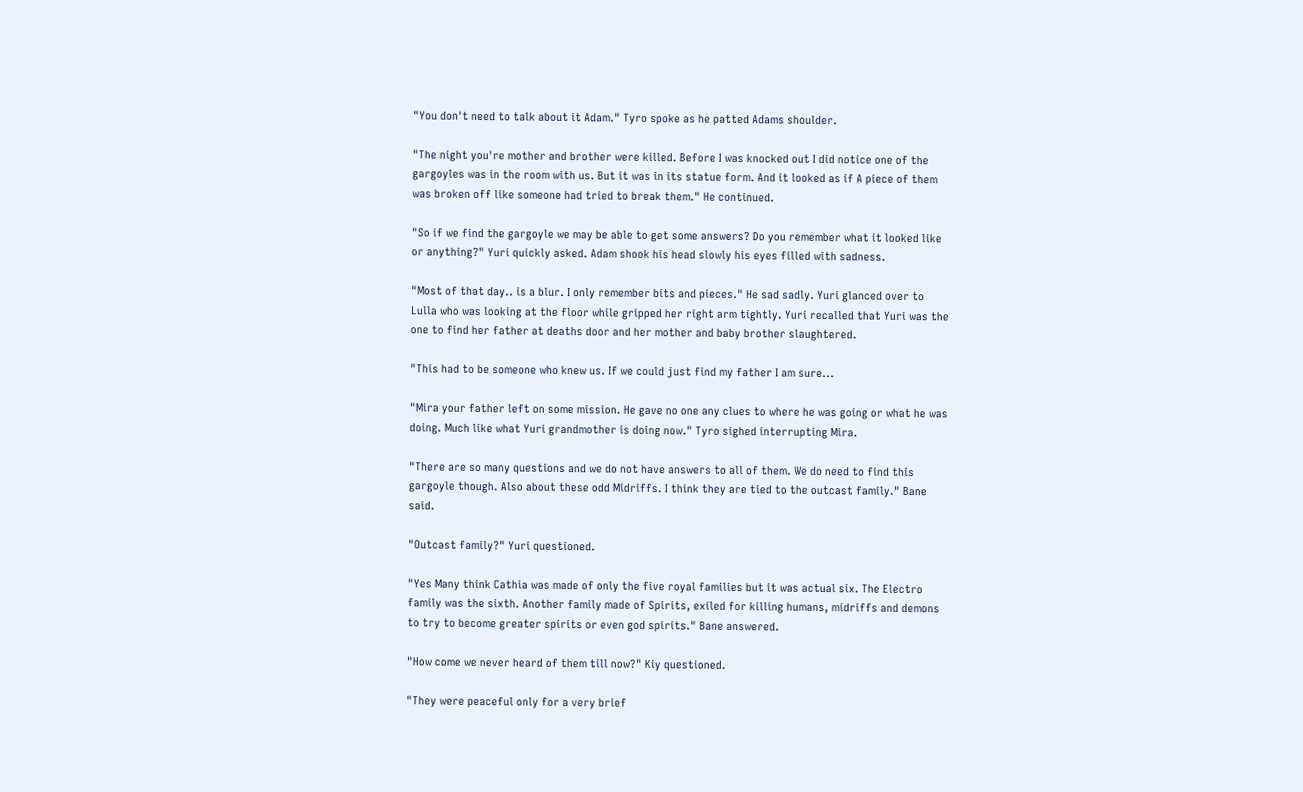"You don't need to talk about it Adam." Tyro spoke as he patted Adams shoulder.

"The night you're mother and brother were killed. Before I was knocked out I did notice one of the gargoyles was in the room with us. But it was in its statue form. And it looked as if A piece of them was broken off like someone had tried to break them." He continued.

"So if we find the gargoyle we may be able to get some answers? Do you remember what it looked like or anything?" Yuri quickly asked. Adam shook his head slowly his eyes filled with sadness.

"Most of that day.. is a blur. I only remember bits and pieces." He sad sadly. Yuri glanced over to Lulla who was looking at the floor while gripped her right arm tightly. Yuri recalled that Yuri was the one to find her father at deaths door and her mother and baby brother slaughtered.

"This had to be someone who knew us. If we could just find my father I am sure...

"Mira your father left on some mission. He gave no one any clues to where he was going or what he was doing. Much like what Yuri grandmother is doing now." Tyro sighed interrupting Mira.

"There are so many questions and we do not have answers to all of them. We do need to find this gargoyle though. Also about these odd Midriffs. I think they are tied to the outcast family." Bane said.

"Outcast family?" Yuri questioned.

"Yes Many think Cathia was made of only the five royal families but it was actual six. The Electro family was the sixth. Another family made of Spirits, exiled for killing humans, midriffs and demons to try to become greater spirits or even god spirits." Bane answered.

"How come we never heard of them till now?" Kiy questioned.

"They were peaceful only for a very brief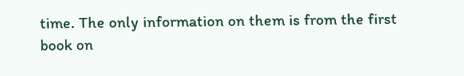time. The only information on them is from the first book on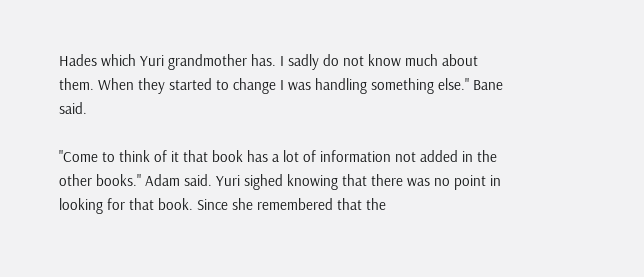Hades which Yuri grandmother has. I sadly do not know much about them. When they started to change I was handling something else." Bane said.

"Come to think of it that book has a lot of information not added in the other books." Adam said. Yuri sighed knowing that there was no point in looking for that book. Since she remembered that the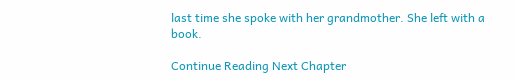last time she spoke with her grandmother. She left with a book.

Continue Reading Next Chapter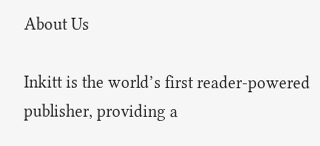About Us

Inkitt is the world’s first reader-powered publisher, providing a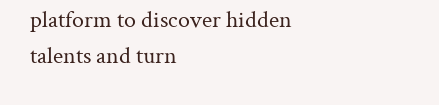platform to discover hidden talents and turn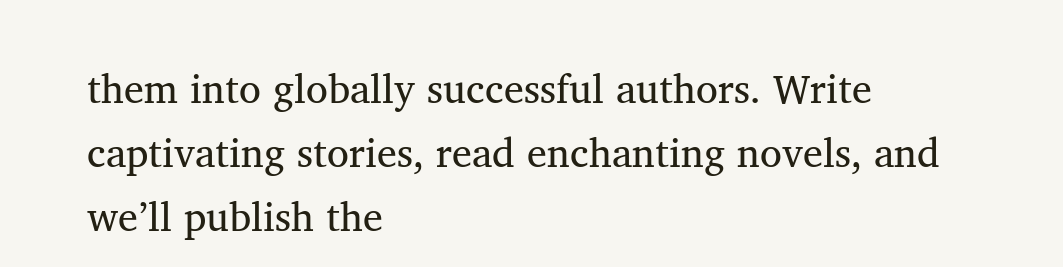them into globally successful authors. Write captivating stories, read enchanting novels, and we’ll publish the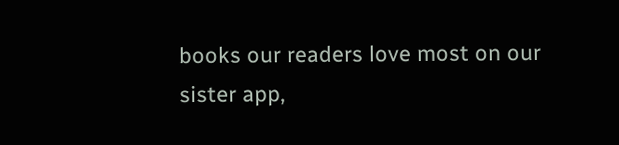books our readers love most on our sister app,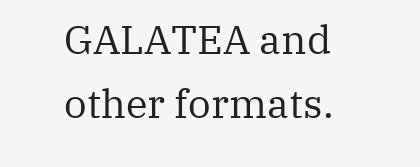GALATEA and other formats.